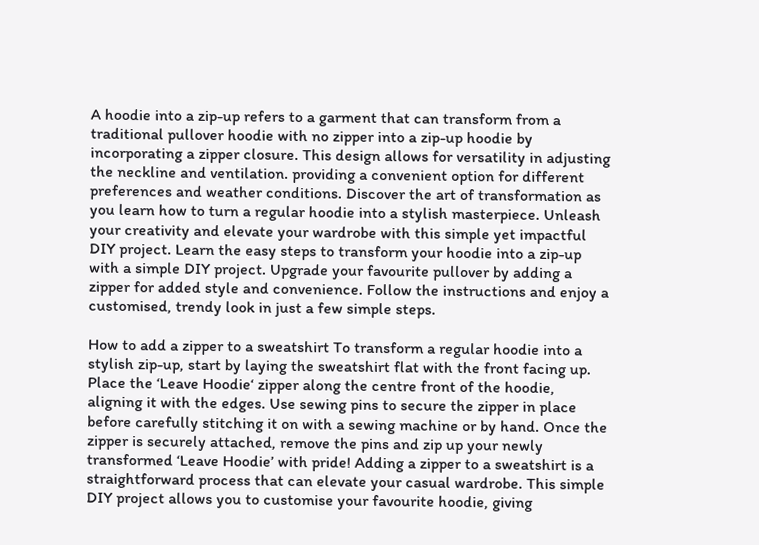A hoodie into a zip-up refers to a garment that can transform from a traditional pullover hoodie with no zipper into a zip-up hoodie by incorporating a zipper closure. This design allows for versatility in adjusting the neckline and ventilation. providing a convenient option for different preferences and weather conditions. Discover the art of transformation as you learn how to turn a regular hoodie into a stylish masterpiece. Unleash your creativity and elevate your wardrobe with this simple yet impactful DIY project. Learn the easy steps to transform your hoodie into a zip-up with a simple DIY project. Upgrade your favourite pullover by adding a zipper for added style and convenience. Follow the instructions and enjoy a customised, trendy look in just a few simple steps.

How to add a zipper to a sweatshirt To transform a regular hoodie into a stylish zip-up, start by laying the sweatshirt flat with the front facing up. Place the ‘Leave Hoodie‘ zipper along the centre front of the hoodie, aligning it with the edges. Use sewing pins to secure the zipper in place before carefully stitching it on with a sewing machine or by hand. Once the zipper is securely attached, remove the pins and zip up your newly transformed ‘Leave Hoodie’ with pride! Adding a zipper to a sweatshirt is a straightforward process that can elevate your casual wardrobe. This simple DIY project allows you to customise your favourite hoodie, giving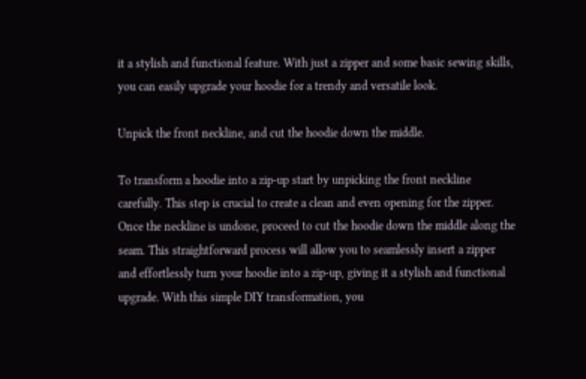it a stylish and functional feature. With just a zipper and some basic sewing skills, you can easily upgrade your hoodie for a trendy and versatile look.

Unpick the front neckline, and cut the hoodie down the middle.

To transform a hoodie into a zip-up start by unpicking the front neckline carefully. This step is crucial to create a clean and even opening for the zipper. Once the neckline is undone, proceed to cut the hoodie down the middle along the seam. This straightforward process will allow you to seamlessly insert a zipper and effortlessly turn your hoodie into a zip-up, giving it a stylish and functional upgrade. With this simple DIY transformation, you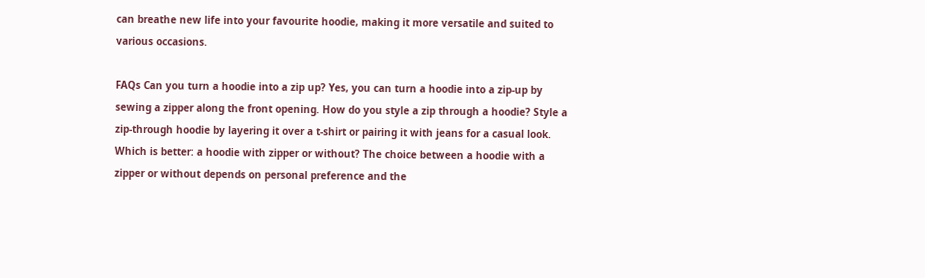can breathe new life into your favourite hoodie, making it more versatile and suited to various occasions.

FAQs Can you turn a hoodie into a zip up? Yes, you can turn a hoodie into a zip-up by sewing a zipper along the front opening. How do you style a zip through a hoodie? Style a zip-through hoodie by layering it over a t-shirt or pairing it with jeans for a casual look. Which is better: a hoodie with zipper or without? The choice between a hoodie with a zipper or without depends on personal preference and the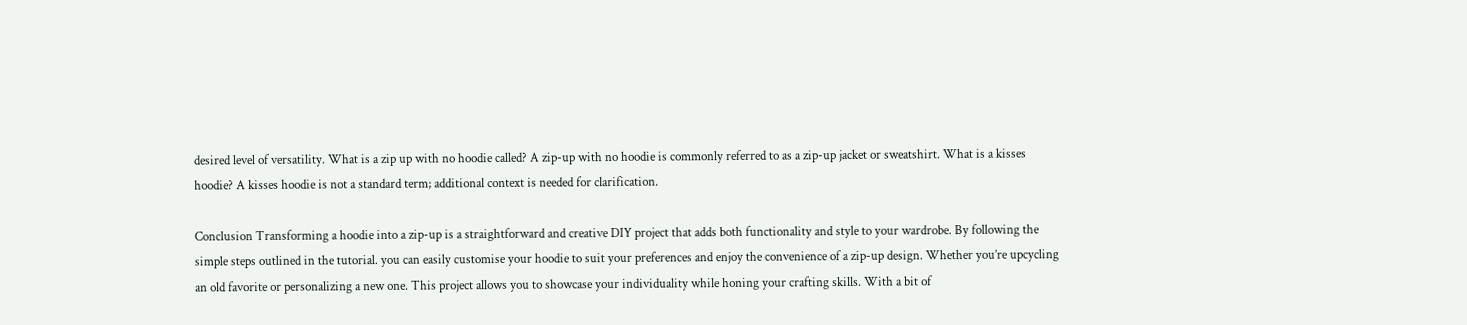desired level of versatility. What is a zip up with no hoodie called? A zip-up with no hoodie is commonly referred to as a zip-up jacket or sweatshirt. What is a kisses hoodie? A kisses hoodie is not a standard term; additional context is needed for clarification.

Conclusion Transforming a hoodie into a zip-up is a straightforward and creative DIY project that adds both functionality and style to your wardrobe. By following the simple steps outlined in the tutorial. you can easily customise your hoodie to suit your preferences and enjoy the convenience of a zip-up design. Whether you’re upcycling an old favorite or personalizing a new one. This project allows you to showcase your individuality while honing your crafting skills. With a bit of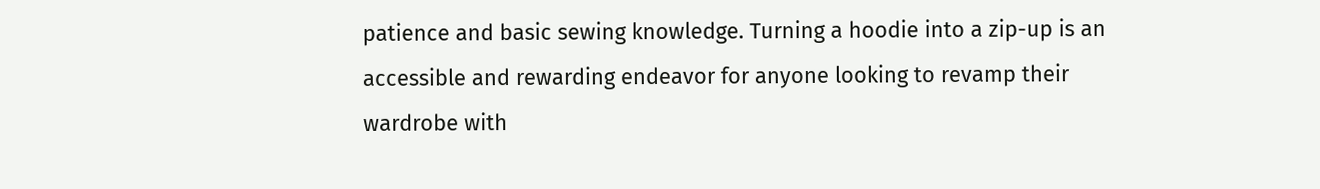patience and basic sewing knowledge. Turning a hoodie into a zip-up is an accessible and rewarding endeavor for anyone looking to revamp their wardrobe with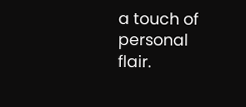a touch of personal flair.